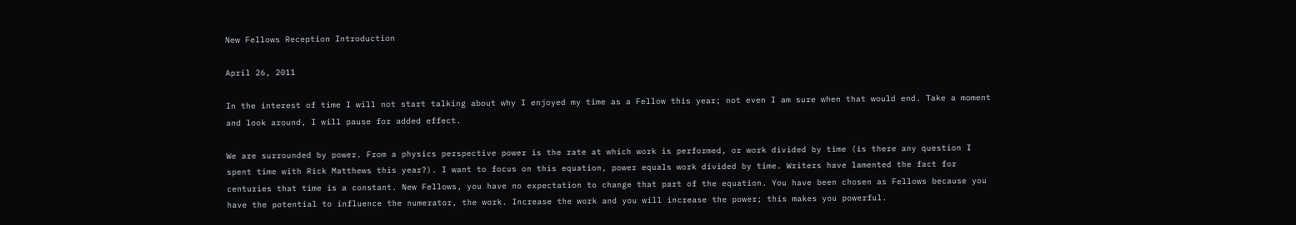New Fellows Reception Introduction

April 26, 2011

In the interest of time I will not start talking about why I enjoyed my time as a Fellow this year; not even I am sure when that would end. Take a moment and look around, I will pause for added effect.

We are surrounded by power. From a physics perspective power is the rate at which work is performed, or work divided by time (is there any question I spent time with Rick Matthews this year?). I want to focus on this equation, power equals work divided by time. Writers have lamented the fact for centuries that time is a constant. New Fellows, you have no expectation to change that part of the equation. You have been chosen as Fellows because you have the potential to influence the numerator, the work. Increase the work and you will increase the power; this makes you powerful.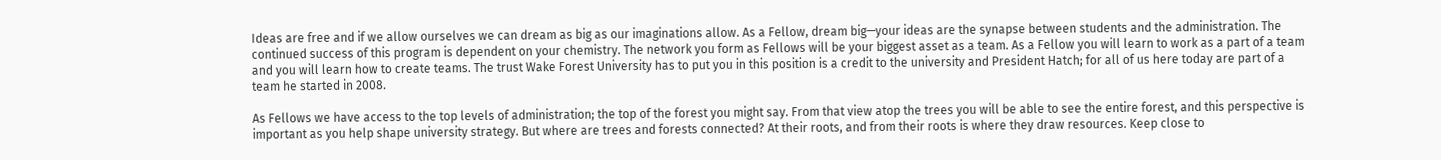Ideas are free and if we allow ourselves we can dream as big as our imaginations allow. As a Fellow, dream big—your ideas are the synapse between students and the administration. The continued success of this program is dependent on your chemistry. The network you form as Fellows will be your biggest asset as a team. As a Fellow you will learn to work as a part of a team and you will learn how to create teams. The trust Wake Forest University has to put you in this position is a credit to the university and President Hatch; for all of us here today are part of a team he started in 2008.

As Fellows we have access to the top levels of administration; the top of the forest you might say. From that view atop the trees you will be able to see the entire forest, and this perspective is important as you help shape university strategy. But where are trees and forests connected? At their roots, and from their roots is where they draw resources. Keep close to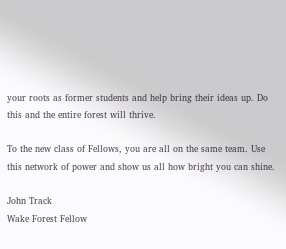your roots as former students and help bring their ideas up. Do this and the entire forest will thrive.

To the new class of Fellows, you are all on the same team. Use this network of power and show us all how bright you can shine.

John Track
Wake Forest Fellow